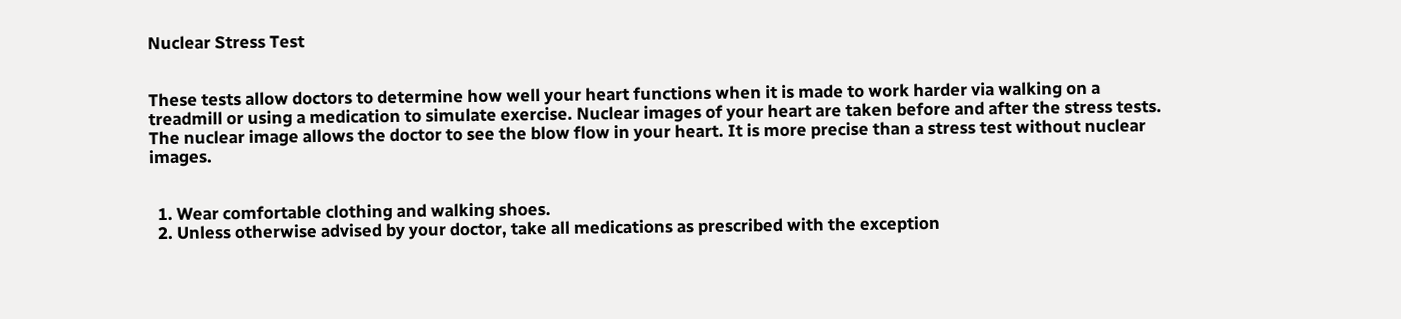Nuclear Stress Test


These tests allow doctors to determine how well your heart functions when it is made to work harder via walking on a treadmill or using a medication to simulate exercise. Nuclear images of your heart are taken before and after the stress tests. The nuclear image allows the doctor to see the blow flow in your heart. It is more precise than a stress test without nuclear images.


  1. Wear comfortable clothing and walking shoes.
  2. Unless otherwise advised by your doctor, take all medications as prescribed with the exception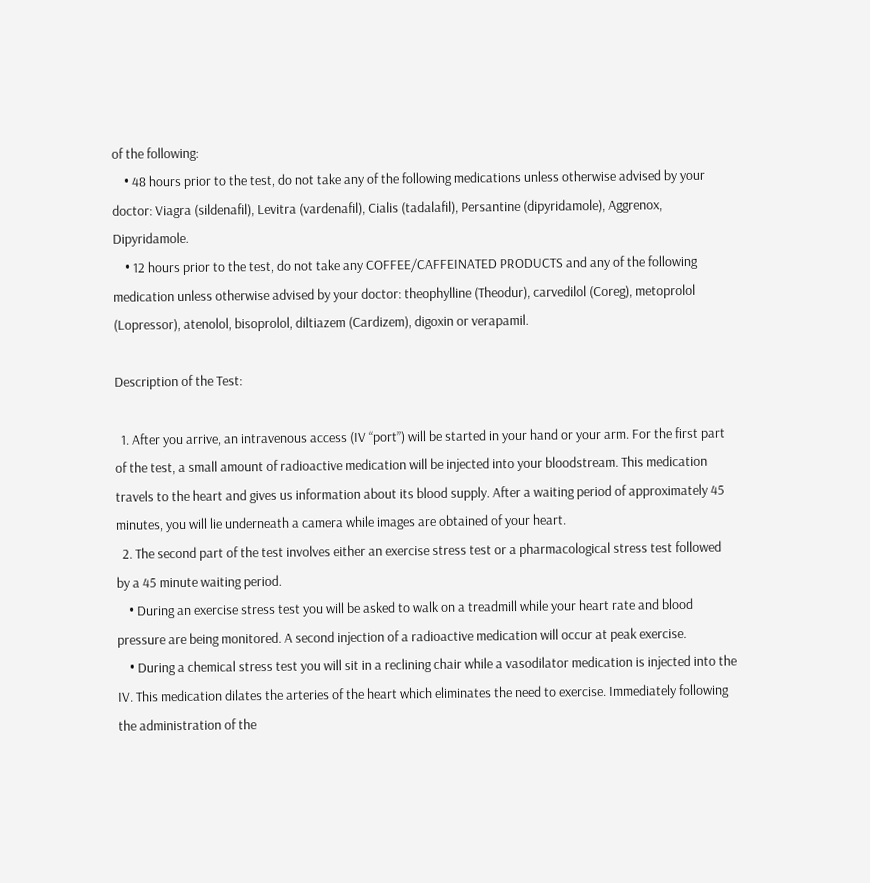of the following:
    • 48 hours prior to the test, do not take any of the following medications unless otherwise advised by your doctor: Viagra (sildenafil), Levitra (vardenafil), Cialis (tadalafil), Persantine (dipyridamole), Aggrenox, Dipyridamole.
    • 12 hours prior to the test, do not take any COFFEE/CAFFEINATED PRODUCTS and any of the following medication unless otherwise advised by your doctor: theophylline (Theodur), carvedilol (Coreg), metoprolol (Lopressor), atenolol, bisoprolol, diltiazem (Cardizem), digoxin or verapamil.

Description of the Test:

  1. After you arrive, an intravenous access (IV “port”) will be started in your hand or your arm. For the first part of the test, a small amount of radioactive medication will be injected into your bloodstream. This medication travels to the heart and gives us information about its blood supply. After a waiting period of approximately 45 minutes, you will lie underneath a camera while images are obtained of your heart.
  2. The second part of the test involves either an exercise stress test or a pharmacological stress test followed by a 45 minute waiting period.
    • During an exercise stress test you will be asked to walk on a treadmill while your heart rate and blood pressure are being monitored. A second injection of a radioactive medication will occur at peak exercise.
    • During a chemical stress test you will sit in a reclining chair while a vasodilator medication is injected into the IV. This medication dilates the arteries of the heart which eliminates the need to exercise. Immediately following the administration of the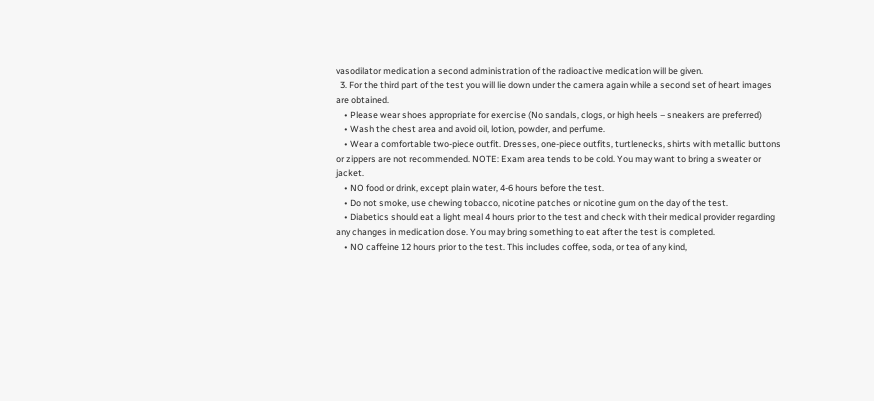vasodilator medication a second administration of the radioactive medication will be given.
  3. For the third part of the test you will lie down under the camera again while a second set of heart images are obtained.
    • Please wear shoes appropriate for exercise (No sandals, clogs, or high heels – sneakers are preferred)
    • Wash the chest area and avoid oil, lotion, powder, and perfume.
    • Wear a comfortable two-piece outfit. Dresses, one-piece outfits, turtlenecks, shirts with metallic buttons or zippers are not recommended. NOTE: Exam area tends to be cold. You may want to bring a sweater or jacket.
    • NO food or drink, except plain water, 4-6 hours before the test.
    • Do not smoke, use chewing tobacco, nicotine patches or nicotine gum on the day of the test.
    • Diabetics should eat a light meal 4 hours prior to the test and check with their medical provider regarding any changes in medication dose. You may bring something to eat after the test is completed.
    • NO caffeine 12 hours prior to the test. This includes coffee, soda, or tea of any kind,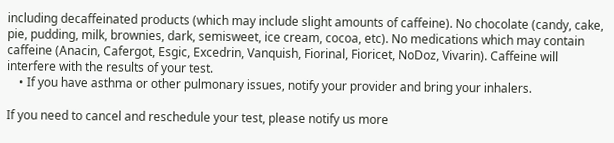including decaffeinated products (which may include slight amounts of caffeine). No chocolate (candy, cake, pie, pudding, milk, brownies, dark, semisweet, ice cream, cocoa, etc). No medications which may contain caffeine (Anacin, Cafergot, Esgic, Excedrin, Vanquish, Fiorinal, Fioricet, NoDoz, Vivarin). Caffeine will interfere with the results of your test.
    • If you have asthma or other pulmonary issues, notify your provider and bring your inhalers.

If you need to cancel and reschedule your test, please notify us more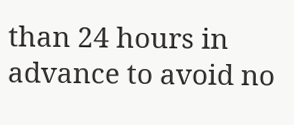than 24 hours in advance to avoid no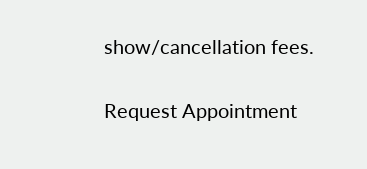show/cancellation fees.

Request Appointment